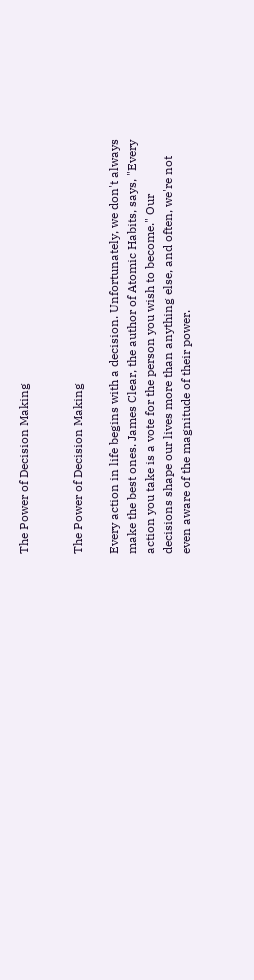The Power of Decision Making


The Power of Decision Making

Every action in life begins with a decision. Unfortunately, we don't always make the best ones. James Clear, the author of Atomic Habits, says, "Every action you take is a vote for the person you wish to become." Our decisions shape our lives more than anything else, and often, we're not even aware of the magnitude of their power.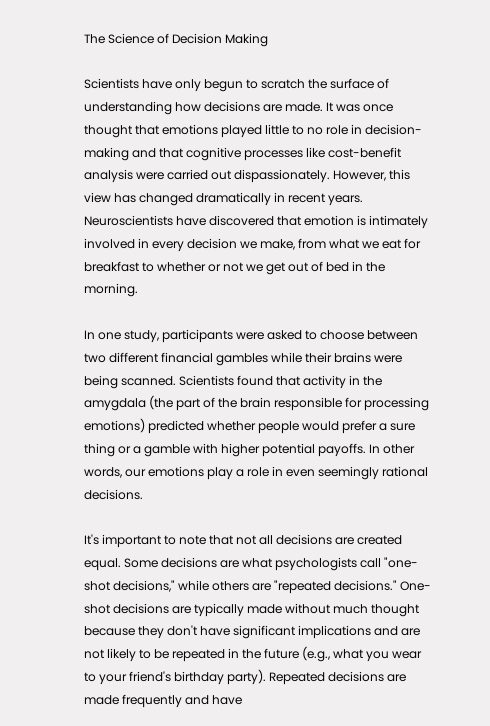The Science of Decision Making

Scientists have only begun to scratch the surface of understanding how decisions are made. It was once thought that emotions played little to no role in decision-making and that cognitive processes like cost-benefit analysis were carried out dispassionately. However, this view has changed dramatically in recent years. Neuroscientists have discovered that emotion is intimately involved in every decision we make, from what we eat for breakfast to whether or not we get out of bed in the morning.

In one study, participants were asked to choose between two different financial gambles while their brains were being scanned. Scientists found that activity in the amygdala (the part of the brain responsible for processing emotions) predicted whether people would prefer a sure thing or a gamble with higher potential payoffs. In other words, our emotions play a role in even seemingly rational decisions.

It's important to note that not all decisions are created equal. Some decisions are what psychologists call "one-shot decisions," while others are "repeated decisions." One-shot decisions are typically made without much thought because they don't have significant implications and are not likely to be repeated in the future (e.g., what you wear to your friend's birthday party). Repeated decisions are made frequently and have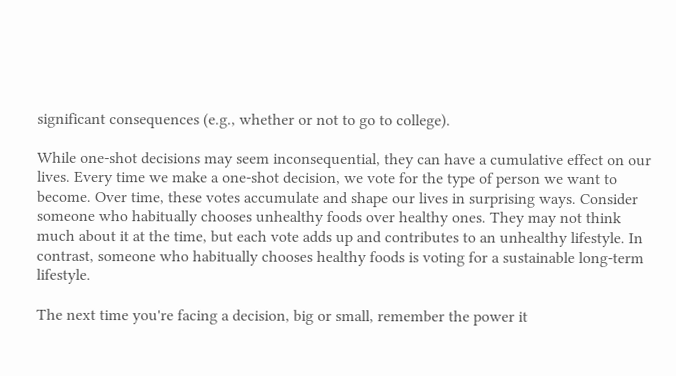significant consequences (e.g., whether or not to go to college).

While one-shot decisions may seem inconsequential, they can have a cumulative effect on our lives. Every time we make a one-shot decision, we vote for the type of person we want to become. Over time, these votes accumulate and shape our lives in surprising ways. Consider someone who habitually chooses unhealthy foods over healthy ones. They may not think much about it at the time, but each vote adds up and contributes to an unhealthy lifestyle. In contrast, someone who habitually chooses healthy foods is voting for a sustainable long-term lifestyle.

The next time you're facing a decision, big or small, remember the power it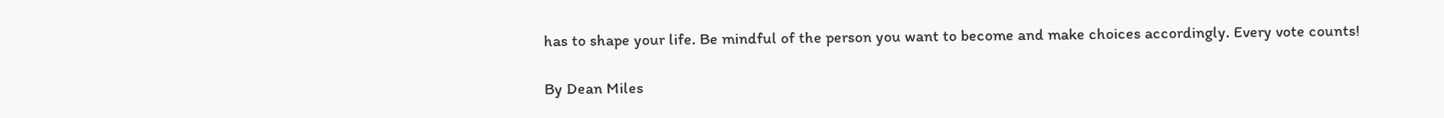has to shape your life. Be mindful of the person you want to become and make choices accordingly. Every vote counts!

By Dean Miles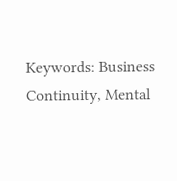Keywords: Business Continuity, Mental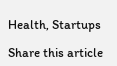Health, Startups

Share this article